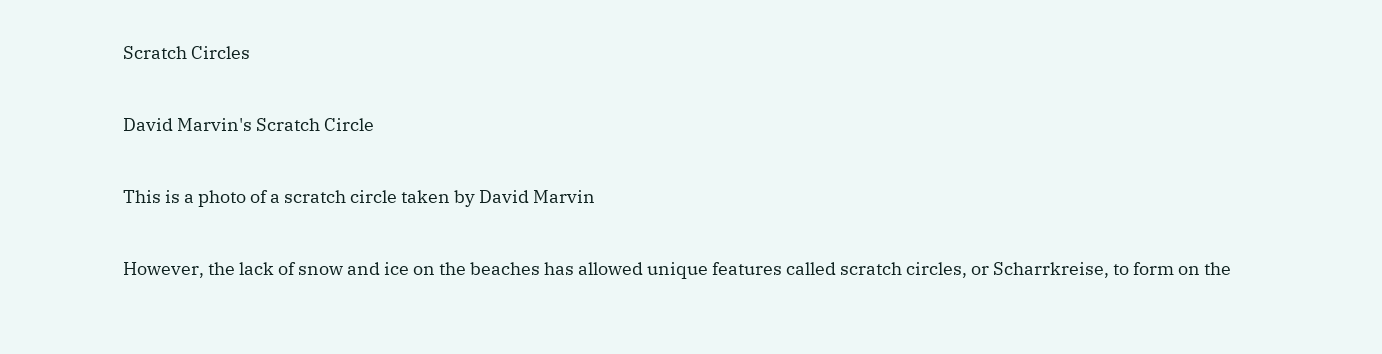Scratch Circles

David Marvin's Scratch Circle

This is a photo of a scratch circle taken by David Marvin

However, the lack of snow and ice on the beaches has allowed unique features called scratch circles, or Scharrkreise, to form on the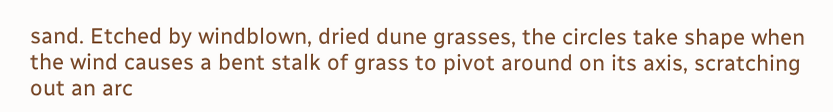sand. Etched by windblown, dried dune grasses, the circles take shape when the wind causes a bent stalk of grass to pivot around on its axis, scratching out an arc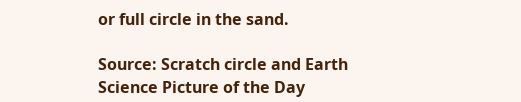or full circle in the sand.

Source: Scratch circle and Earth Science Picture of the Day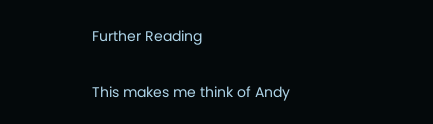Further Reading

This makes me think of Andy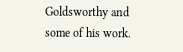Goldsworthy and some of his work.